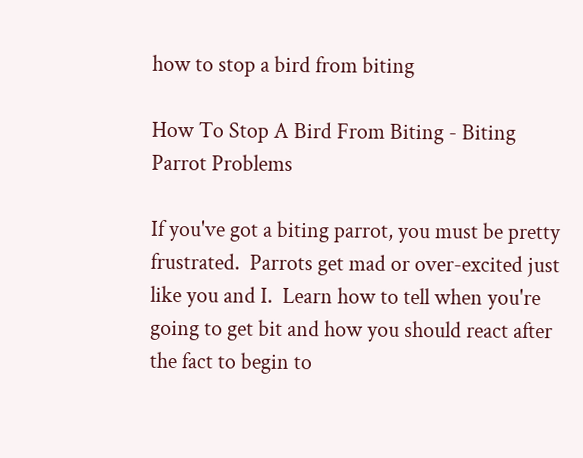how to stop a bird from biting

How To Stop A Bird From Biting - Biting Parrot Problems

If you've got a biting parrot, you must be pretty frustrated.  Parrots get mad or over-excited just like you and I.  Learn how to tell when you're going to get bit and how you should react after the fact to begin to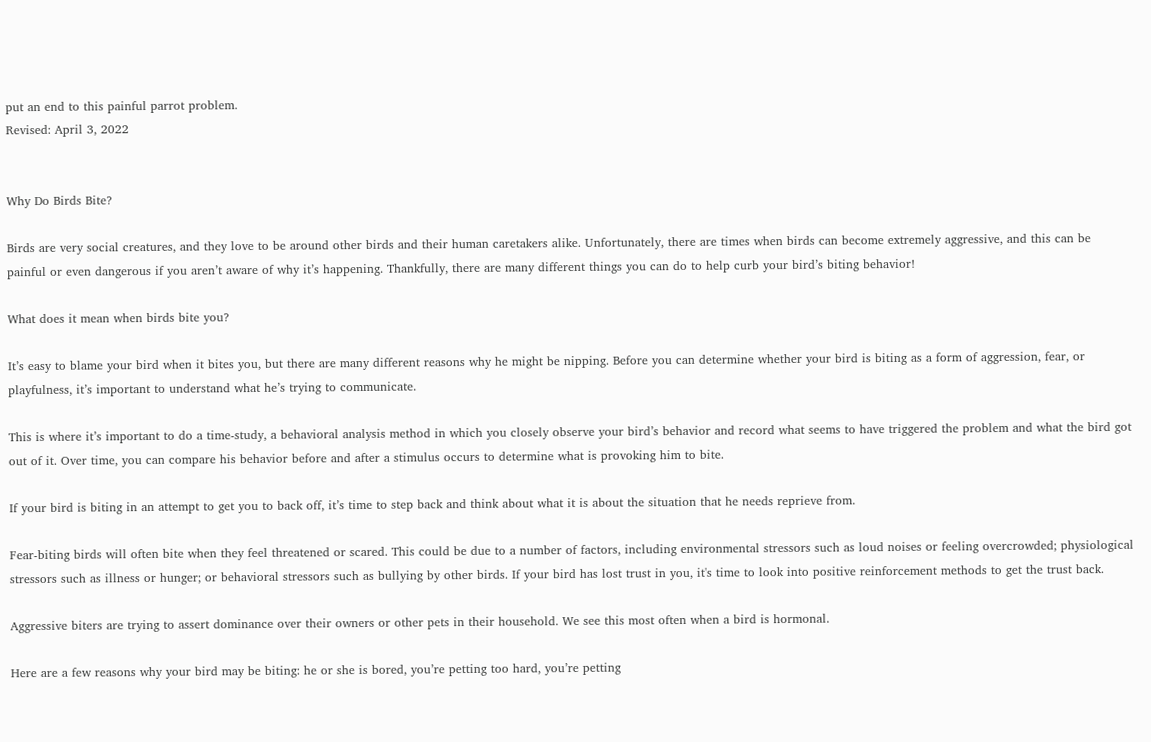put an end to this painful parrot problem.
Revised: April 3, 2022


Why Do Birds Bite?

Birds are very social creatures, and they love to be around other birds and their human caretakers alike. Unfortunately, there are times when birds can become extremely aggressive, and this can be painful or even dangerous if you aren’t aware of why it’s happening. Thankfully, there are many different things you can do to help curb your bird’s biting behavior!

What does it mean when birds bite you?

It’s easy to blame your bird when it bites you, but there are many different reasons why he might be nipping. Before you can determine whether your bird is biting as a form of aggression, fear, or playfulness, it’s important to understand what he’s trying to communicate.

This is where it’s important to do a time-study, a behavioral analysis method in which you closely observe your bird’s behavior and record what seems to have triggered the problem and what the bird got out of it. Over time, you can compare his behavior before and after a stimulus occurs to determine what is provoking him to bite.

If your bird is biting in an attempt to get you to back off, it’s time to step back and think about what it is about the situation that he needs reprieve from.

Fear-biting birds will often bite when they feel threatened or scared. This could be due to a number of factors, including environmental stressors such as loud noises or feeling overcrowded; physiological stressors such as illness or hunger; or behavioral stressors such as bullying by other birds. If your bird has lost trust in you, it's time to look into positive reinforcement methods to get the trust back.

Aggressive biters are trying to assert dominance over their owners or other pets in their household. We see this most often when a bird is hormonal.

Here are a few reasons why your bird may be biting: he or she is bored, you’re petting too hard, you’re petting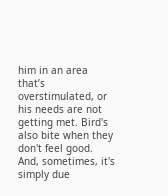him in an area that’s overstimulated, or his needs are not getting met. Bird's also bite when they don't feel good. And, sometimes, it's simply due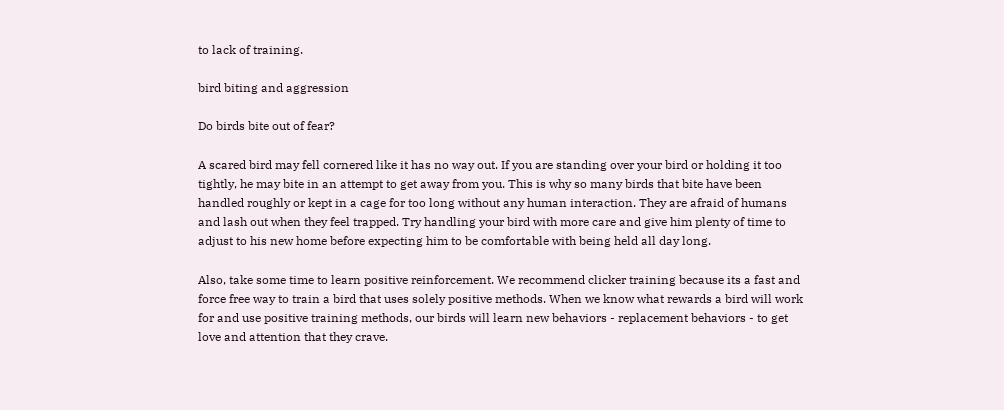to lack of training.

bird biting and aggression

Do birds bite out of fear?

A scared bird may fell cornered like it has no way out. If you are standing over your bird or holding it too tightly, he may bite in an attempt to get away from you. This is why so many birds that bite have been handled roughly or kept in a cage for too long without any human interaction. They are afraid of humans and lash out when they feel trapped. Try handling your bird with more care and give him plenty of time to adjust to his new home before expecting him to be comfortable with being held all day long.

Also, take some time to learn positive reinforcement. We recommend clicker training because its a fast and force free way to train a bird that uses solely positive methods. When we know what rewards a bird will work for and use positive training methods, our birds will learn new behaviors - replacement behaviors - to get love and attention that they crave.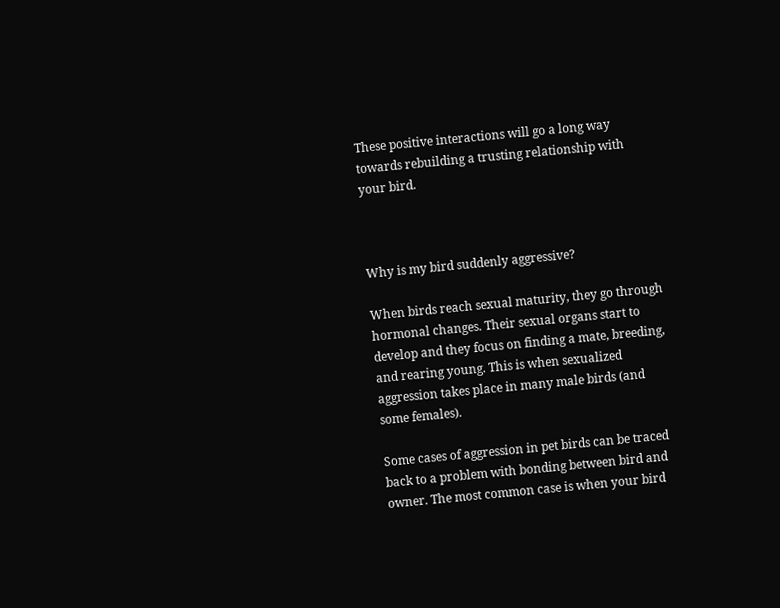These positive interactions will go a long way towards rebuilding a trusting relationship with your bird.



Why is my bird suddenly aggressive?

When birds reach sexual maturity, they go through hormonal changes. Their sexual organs start to develop and they focus on finding a mate, breeding, and rearing young. This is when sexualized aggression takes place in many male birds (and some females).

Some cases of aggression in pet birds can be traced back to a problem with bonding between bird and owner. The most common case is when your bird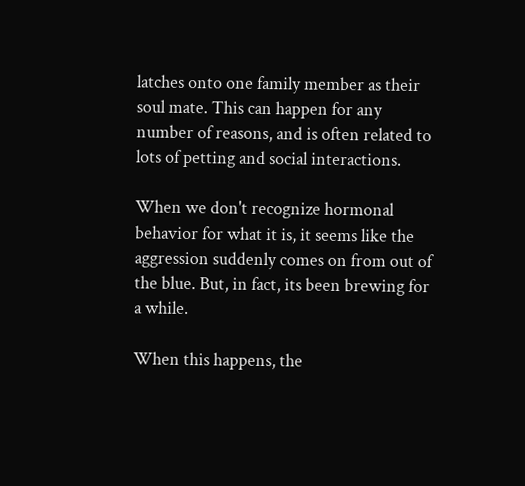latches onto one family member as their soul mate. This can happen for any number of reasons, and is often related to lots of petting and social interactions.

When we don't recognize hormonal behavior for what it is, it seems like the aggression suddenly comes on from out of the blue. But, in fact, its been brewing for a while.

When this happens, the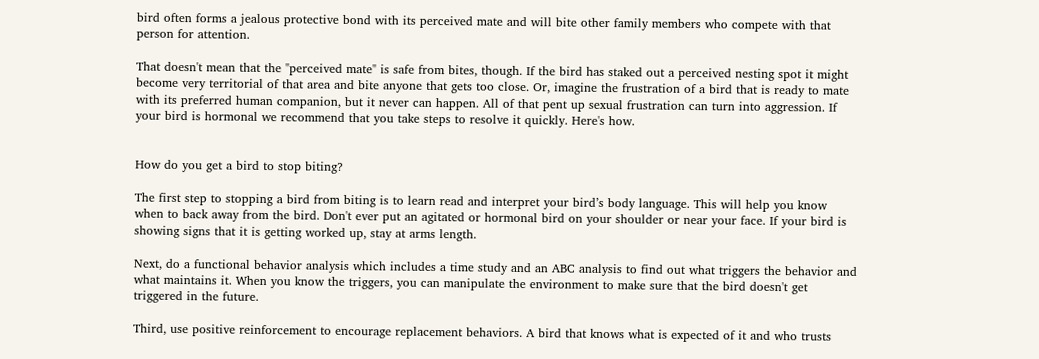bird often forms a jealous protective bond with its perceived mate and will bite other family members who compete with that person for attention.

That doesn't mean that the "perceived mate" is safe from bites, though. If the bird has staked out a perceived nesting spot it might become very territorial of that area and bite anyone that gets too close. Or, imagine the frustration of a bird that is ready to mate with its preferred human companion, but it never can happen. All of that pent up sexual frustration can turn into aggression. If your bird is hormonal we recommend that you take steps to resolve it quickly. Here's how.


How do you get a bird to stop biting?

The first step to stopping a bird from biting is to learn read and interpret your bird’s body language. This will help you know when to back away from the bird. Don't ever put an agitated or hormonal bird on your shoulder or near your face. If your bird is showing signs that it is getting worked up, stay at arms length.

Next, do a functional behavior analysis which includes a time study and an ABC analysis to find out what triggers the behavior and what maintains it. When you know the triggers, you can manipulate the environment to make sure that the bird doesn't get triggered in the future.

Third, use positive reinforcement to encourage replacement behaviors. A bird that knows what is expected of it and who trusts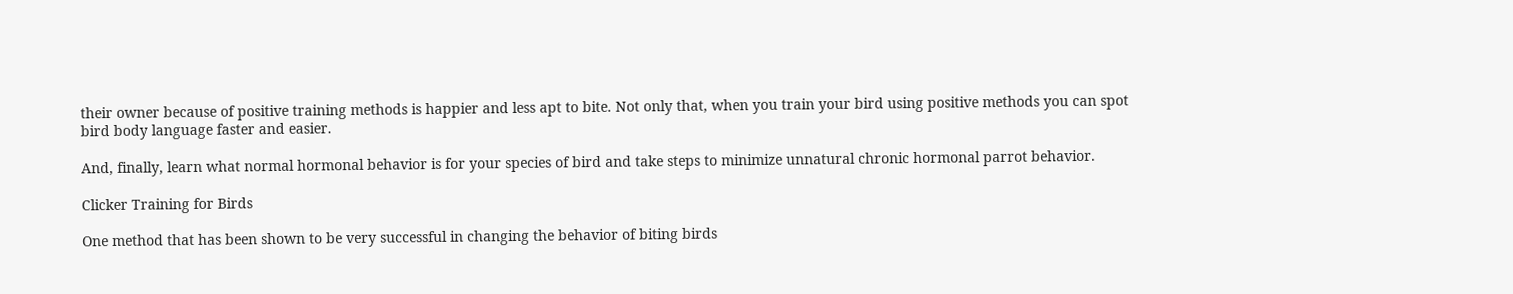their owner because of positive training methods is happier and less apt to bite. Not only that, when you train your bird using positive methods you can spot bird body language faster and easier.

And, finally, learn what normal hormonal behavior is for your species of bird and take steps to minimize unnatural chronic hormonal parrot behavior.

Clicker Training for Birds

One method that has been shown to be very successful in changing the behavior of biting birds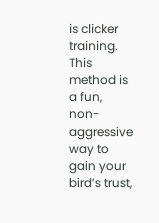is clicker training. This method is a fun, non-aggressive way to gain your bird’s trust,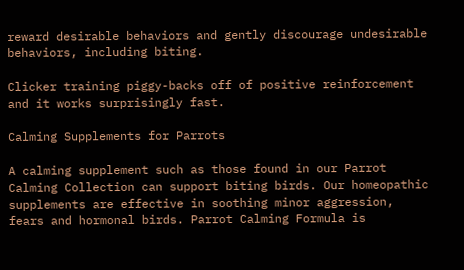reward desirable behaviors and gently discourage undesirable behaviors, including biting.

Clicker training piggy-backs off of positive reinforcement and it works surprisingly fast.

Calming Supplements for Parrots

A calming supplement such as those found in our Parrot Calming Collection can support biting birds. Our homeopathic supplements are effective in soothing minor aggression, fears and hormonal birds. Parrot Calming Formula is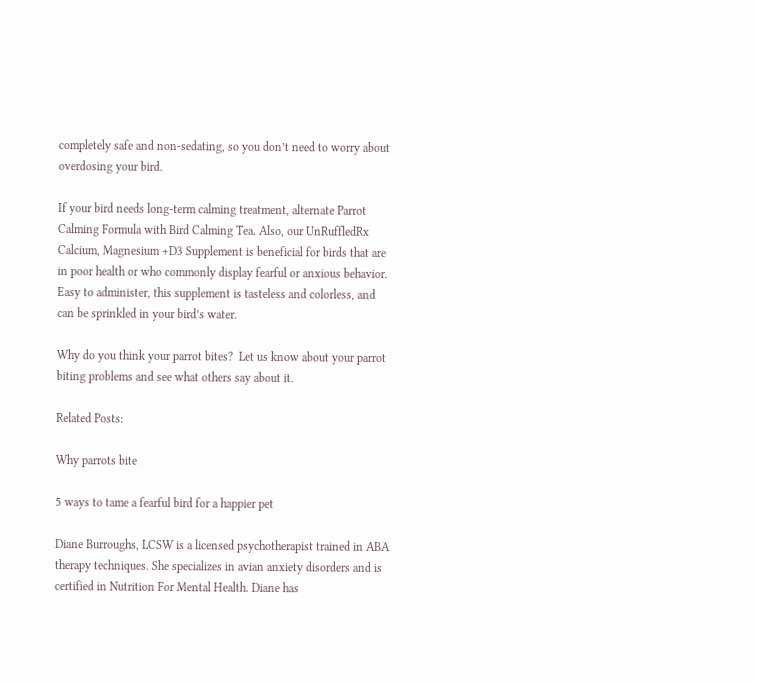completely safe and non-sedating, so you don’t need to worry about overdosing your bird.

If your bird needs long-term calming treatment, alternate Parrot Calming Formula with Bird Calming Tea. Also, our UnRuffledRx Calcium, Magnesium +D3 Supplement is beneficial for birds that are in poor health or who commonly display fearful or anxious behavior. Easy to administer, this supplement is tasteless and colorless, and can be sprinkled in your bird’s water.

Why do you think your parrot bites?  Let us know about your parrot biting problems and see what others say about it.

Related Posts:

Why parrots bite

5 ways to tame a fearful bird for a happier pet

Diane Burroughs, LCSW is a licensed psychotherapist trained in ABA therapy techniques. She specializes in avian anxiety disorders and is certified in Nutrition For Mental Health. Diane has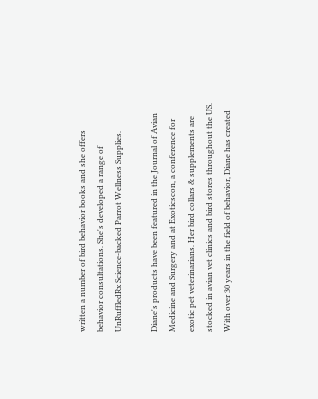written a number of bird behavior books and she offers behavior consultations. She's developed a range of UnRuffledRx Science-backed Parrot Wellness Supplies.

Diane's products have been featured in the Journal of Avian Medicine and Surgery and at Exoticscon, a conference for exotic pet veterinarians. Her bird collars & supplements are stocked in avian vet clinics and bird stores throughout the US. With over 30 years in the field of behavior, Diane has created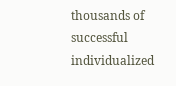thousands of successful individualized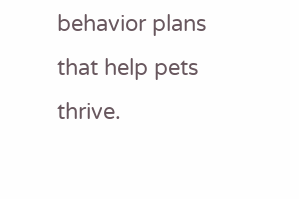behavior plans that help pets thrive.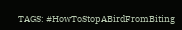TAGS: #HowToStopABirdFromBiting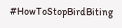#HowToStopBirdBiting